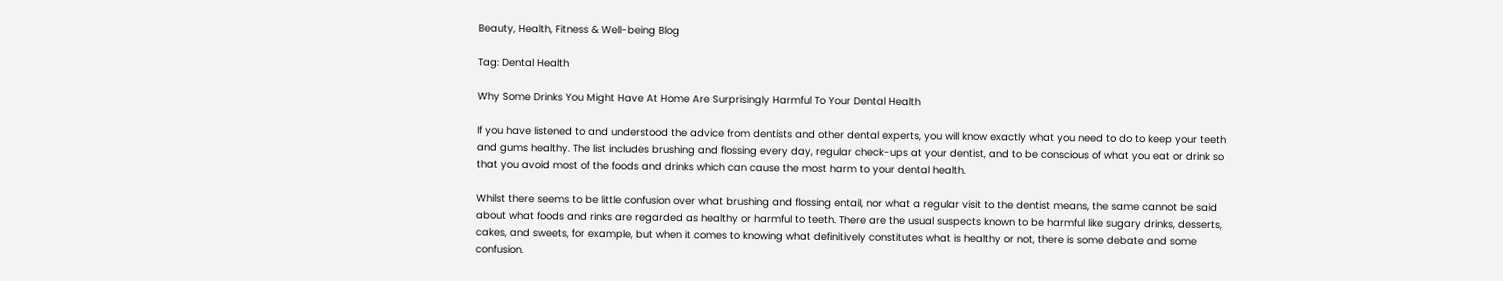Beauty, Health, Fitness & Well-being Blog

Tag: Dental Health

Why Some Drinks You Might Have At Home Are Surprisingly Harmful To Your Dental Health

If you have listened to and understood the advice from dentists and other dental experts, you will know exactly what you need to do to keep your teeth and gums healthy. The list includes brushing and flossing every day, regular check-ups at your dentist, and to be conscious of what you eat or drink so that you avoid most of the foods and drinks which can cause the most harm to your dental health.

Whilst there seems to be little confusion over what brushing and flossing entail, nor what a regular visit to the dentist means, the same cannot be said about what foods and rinks are regarded as healthy or harmful to teeth. There are the usual suspects known to be harmful like sugary drinks, desserts, cakes, and sweets, for example, but when it comes to knowing what definitively constitutes what is healthy or not, there is some debate and some confusion.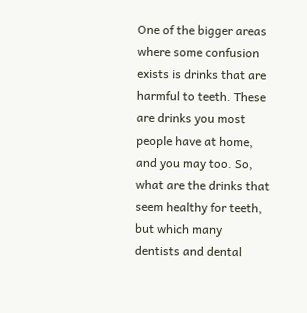One of the bigger areas where some confusion exists is drinks that are harmful to teeth. These are drinks you most people have at home, and you may too. So, what are the drinks that seem healthy for teeth, but which many dentists and dental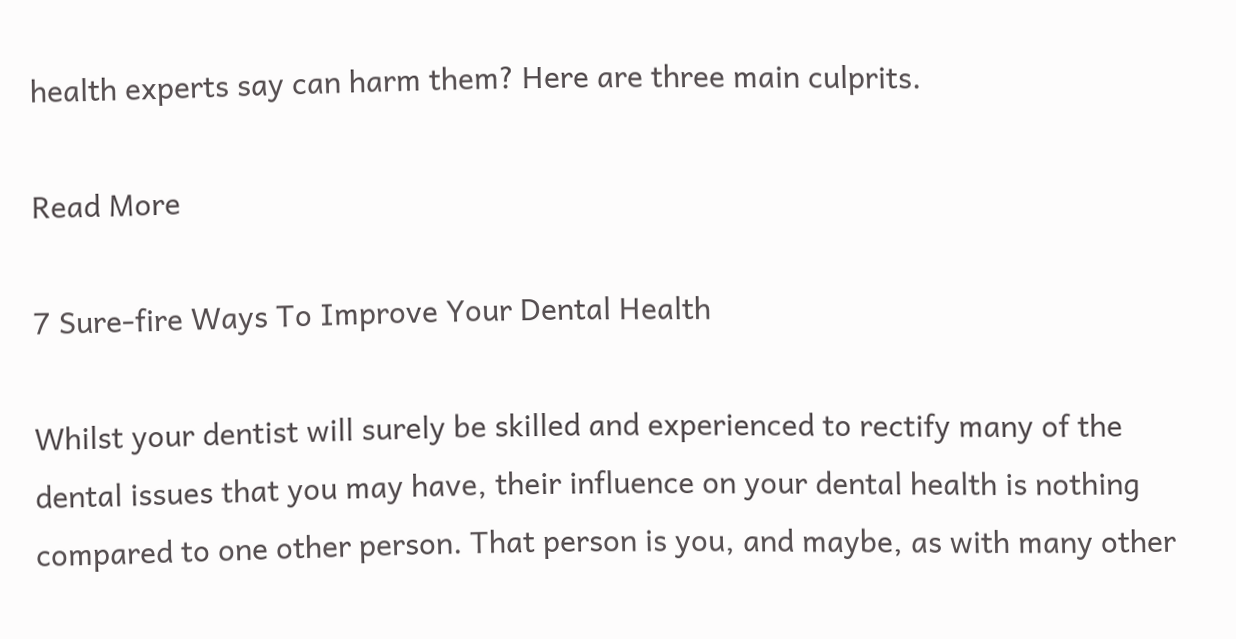health experts say can harm them? Here are three main culprits.

Read More

7 Sure-fire Ways To Improve Your Dental Health

Whilst your dentist will surely be skilled and experienced to rectify many of the dental issues that you may have, their influence on your dental health is nothing compared to one other person. That person is you, and maybe, as with many other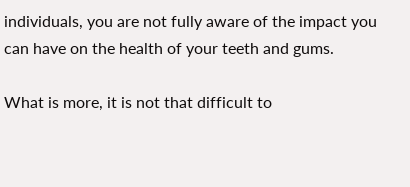individuals, you are not fully aware of the impact you can have on the health of your teeth and gums.

What is more, it is not that difficult to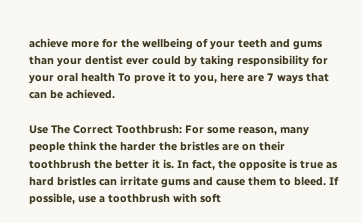achieve more for the wellbeing of your teeth and gums than your dentist ever could by taking responsibility for your oral health To prove it to you, here are 7 ways that can be achieved.

Use The Correct Toothbrush: For some reason, many people think the harder the bristles are on their toothbrush the better it is. In fact, the opposite is true as hard bristles can irritate gums and cause them to bleed. If possible, use a toothbrush with soft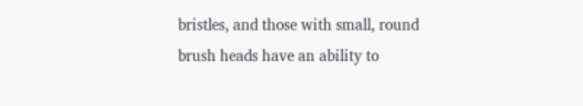bristles, and those with small, round brush heads have an ability to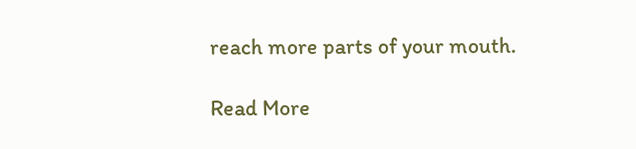reach more parts of your mouth.

Read More